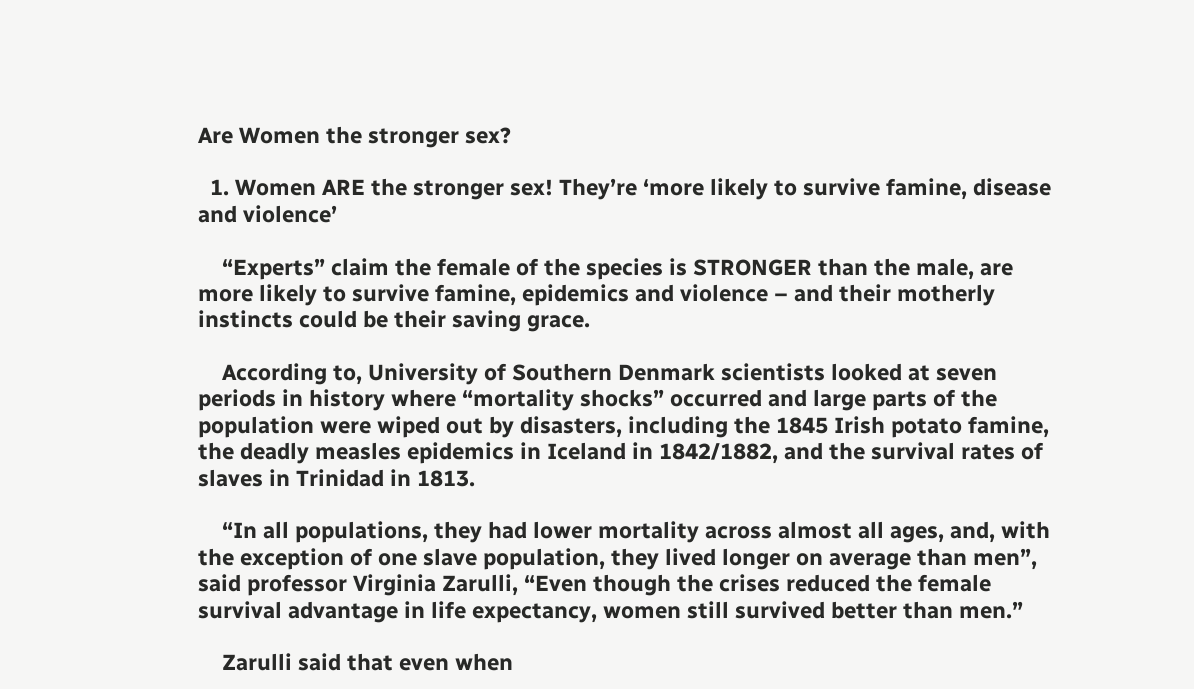Are Women the stronger sex?

  1. Women ARE the stronger sex! They’re ‘more likely to survive famine, disease and violence’

    “Experts” claim the female of the species is STRONGER than the male, are more likely to survive famine, epidemics and violence – and their motherly instincts could be their saving grace.

    According to, University of Southern Denmark scientists looked at seven periods in history where “mortality shocks” occurred and large parts of the population were wiped out by disasters, including the 1845 Irish potato famine, the deadly measles epidemics in Iceland in 1842/1882, and the survival rates of slaves in Trinidad in 1813.

    “In all populations, they had lower mortality across almost all ages, and, with the exception of one slave population, they lived longer on average than men”, said professor Virginia Zarulli, “Even though the crises reduced the female survival advantage in life expectancy, women still survived better than men.”

    Zarulli said that even when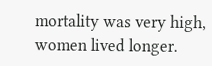mortality was very high, women lived longer.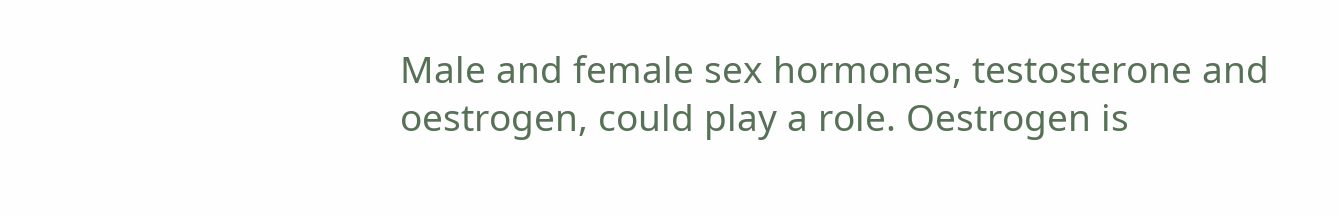Male and female sex hormones, testosterone and oestrogen, could play a role. Oestrogen is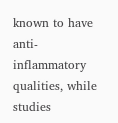known to have anti-inflammatory qualities, while studies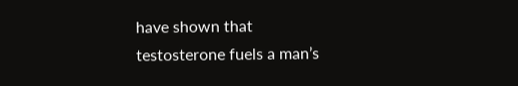have shown that testosterone fuels a man’s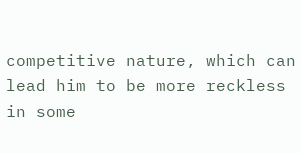competitive nature, which can lead him to be more reckless in some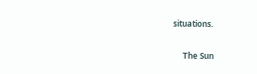situations.

     The Sun